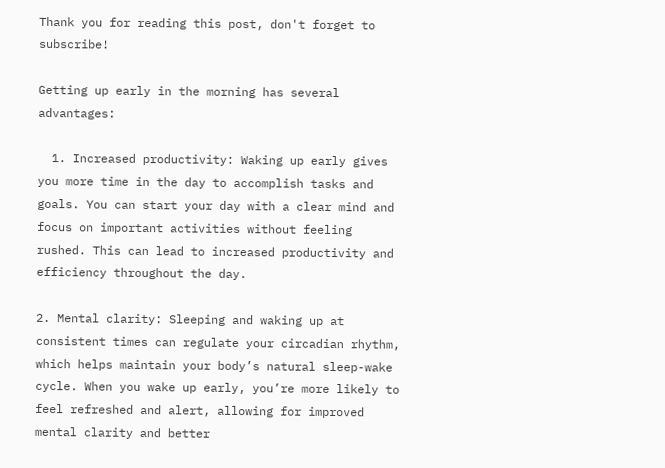Thank you for reading this post, don't forget to subscribe!

Getting up early in the morning has several advantages:

  1. Increased productivity: Waking up early gives you more time in the day to accomplish tasks and goals. You can start your day with a clear mind and focus on important activities without feeling rushed. This can lead to increased productivity and efficiency throughout the day.

2. Mental clarity: Sleeping and waking up at consistent times can regulate your circadian rhythm, which helps maintain your body’s natural sleep-wake cycle. When you wake up early, you’re more likely to feel refreshed and alert, allowing for improved mental clarity and better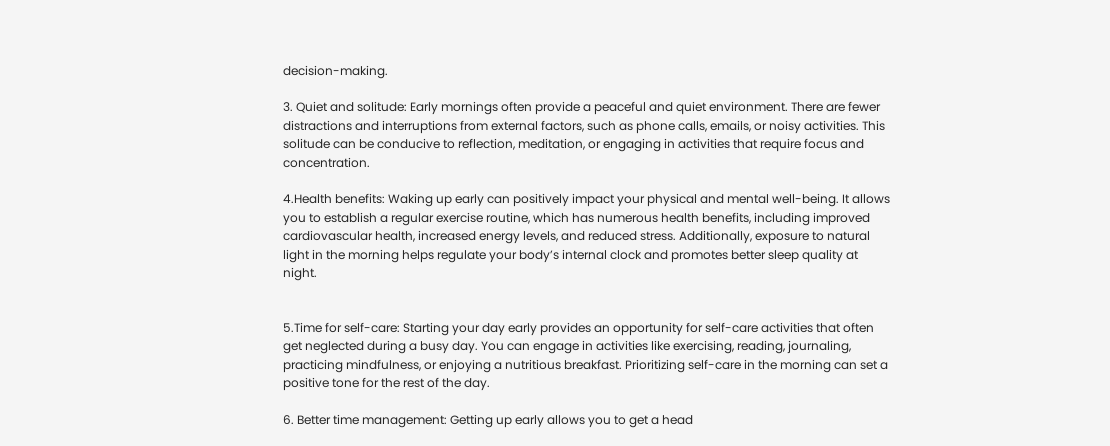decision-making.

3. Quiet and solitude: Early mornings often provide a peaceful and quiet environment. There are fewer distractions and interruptions from external factors, such as phone calls, emails, or noisy activities. This solitude can be conducive to reflection, meditation, or engaging in activities that require focus and concentration.

4.Health benefits: Waking up early can positively impact your physical and mental well-being. It allows you to establish a regular exercise routine, which has numerous health benefits, including improved cardiovascular health, increased energy levels, and reduced stress. Additionally, exposure to natural light in the morning helps regulate your body’s internal clock and promotes better sleep quality at night.


5.Time for self-care: Starting your day early provides an opportunity for self-care activities that often get neglected during a busy day. You can engage in activities like exercising, reading, journaling, practicing mindfulness, or enjoying a nutritious breakfast. Prioritizing self-care in the morning can set a positive tone for the rest of the day.

6. Better time management: Getting up early allows you to get a head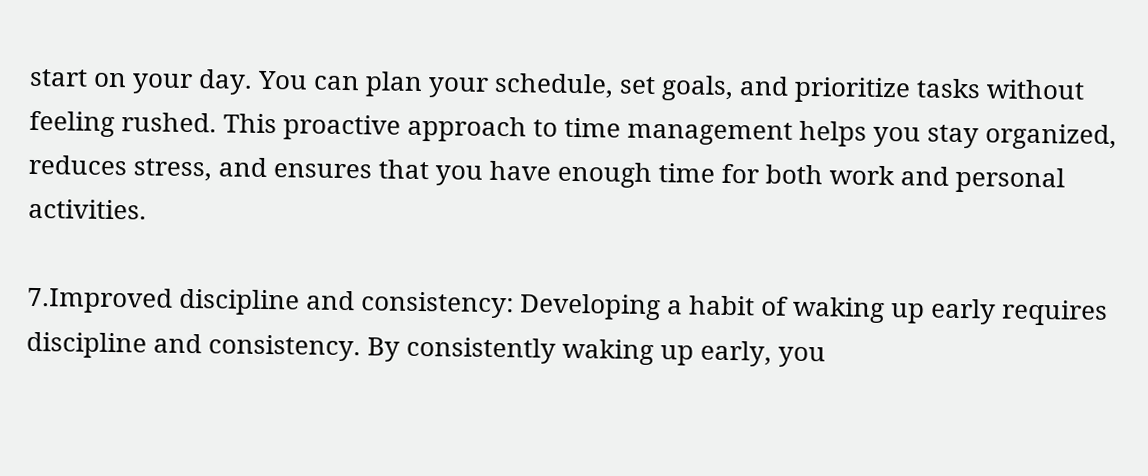start on your day. You can plan your schedule, set goals, and prioritize tasks without feeling rushed. This proactive approach to time management helps you stay organized, reduces stress, and ensures that you have enough time for both work and personal activities.

7.Improved discipline and consistency: Developing a habit of waking up early requires discipline and consistency. By consistently waking up early, you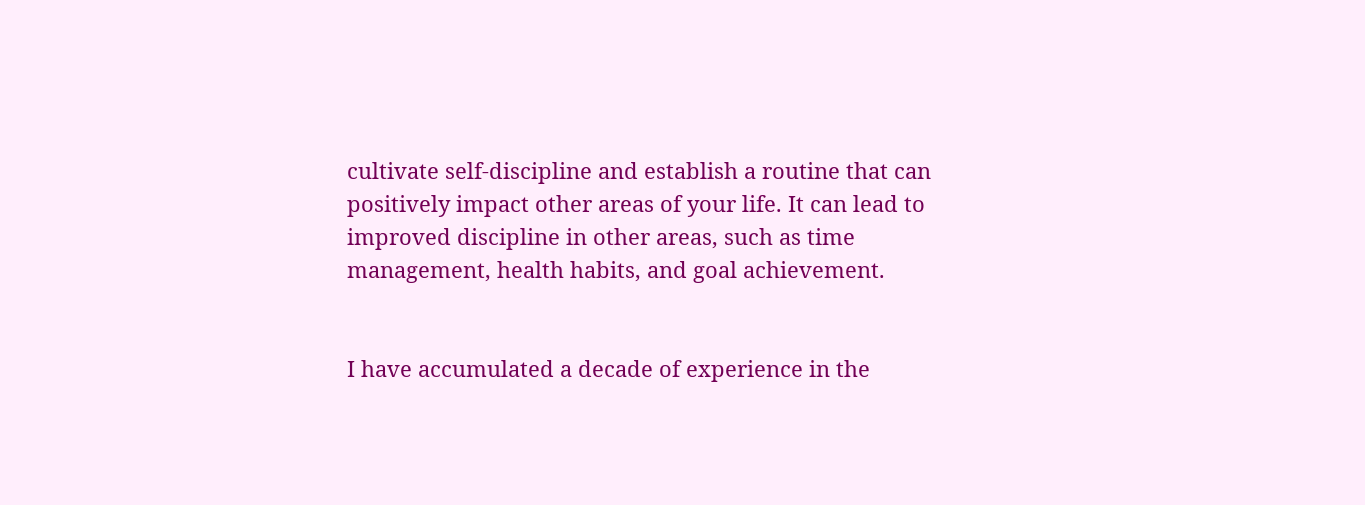cultivate self-discipline and establish a routine that can positively impact other areas of your life. It can lead to improved discipline in other areas, such as time management, health habits, and goal achievement.


I have accumulated a decade of experience in the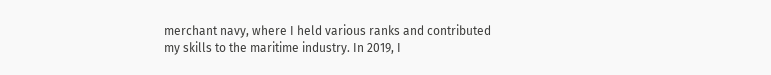merchant navy, where I held various ranks and contributed my skills to the maritime industry. In 2019, I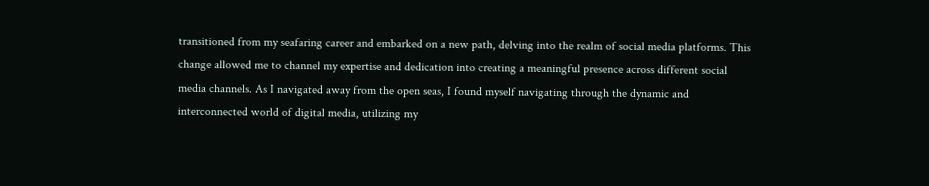transitioned from my seafaring career and embarked on a new path, delving into the realm of social media platforms. This change allowed me to channel my expertise and dedication into creating a meaningful presence across different social media channels. As I navigated away from the open seas, I found myself navigating through the dynamic and interconnected world of digital media, utilizing my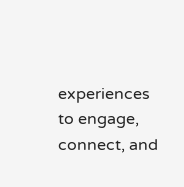experiences to engage, connect, and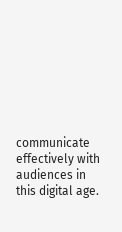communicate effectively with audiences in this digital age.